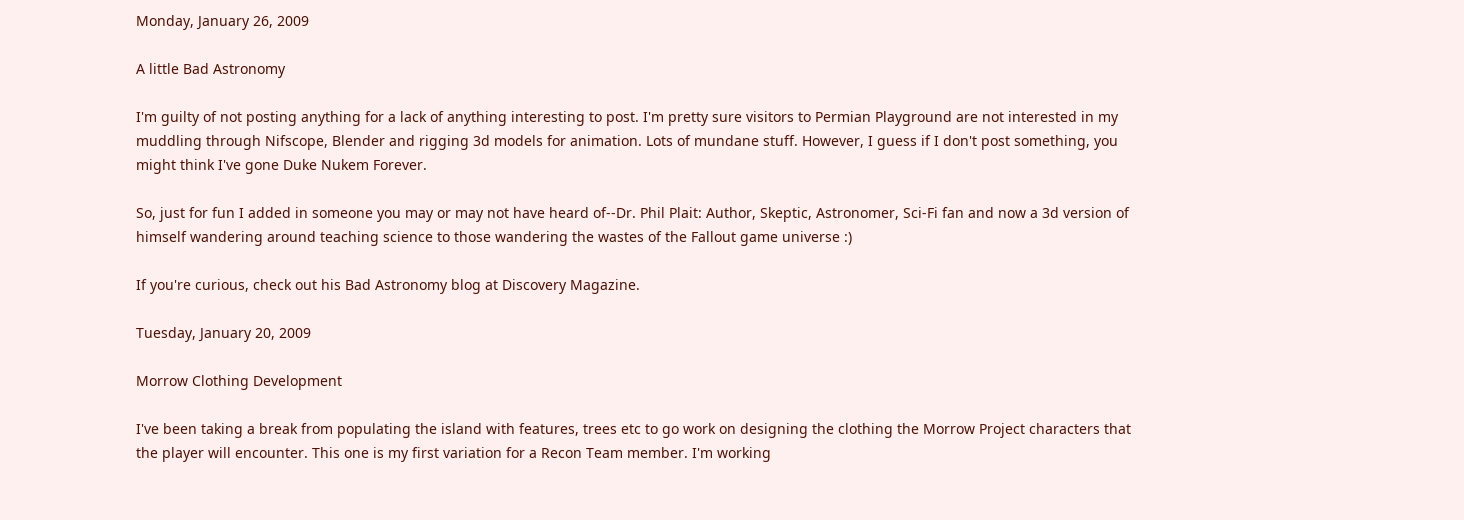Monday, January 26, 2009

A little Bad Astronomy

I'm guilty of not posting anything for a lack of anything interesting to post. I'm pretty sure visitors to Permian Playground are not interested in my muddling through Nifscope, Blender and rigging 3d models for animation. Lots of mundane stuff. However, I guess if I don't post something, you might think I've gone Duke Nukem Forever.

So, just for fun I added in someone you may or may not have heard of--Dr. Phil Plait: Author, Skeptic, Astronomer, Sci-Fi fan and now a 3d version of himself wandering around teaching science to those wandering the wastes of the Fallout game universe :)

If you're curious, check out his Bad Astronomy blog at Discovery Magazine.

Tuesday, January 20, 2009

Morrow Clothing Development

I've been taking a break from populating the island with features, trees etc to go work on designing the clothing the Morrow Project characters that the player will encounter. This one is my first variation for a Recon Team member. I'm working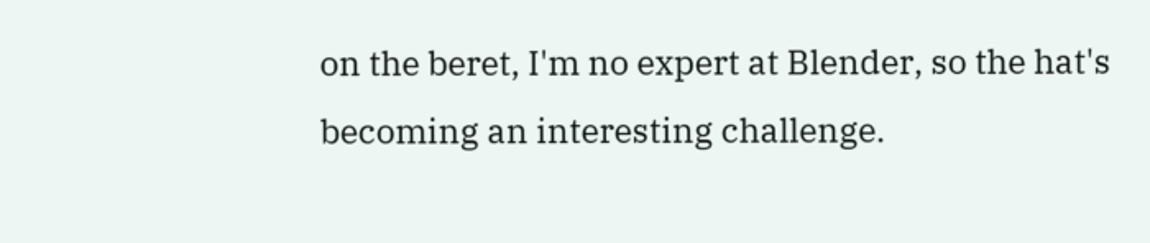on the beret, I'm no expert at Blender, so the hat's becoming an interesting challenge.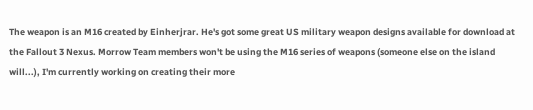The weapon is an M16 created by Einherjrar. He's got some great US military weapon designs available for download at the Fallout 3 Nexus. Morrow Team members won't be using the M16 series of weapons (someone else on the island will...), I'm currently working on creating their more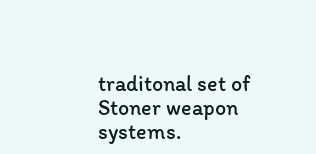traditonal set of Stoner weapon systems.